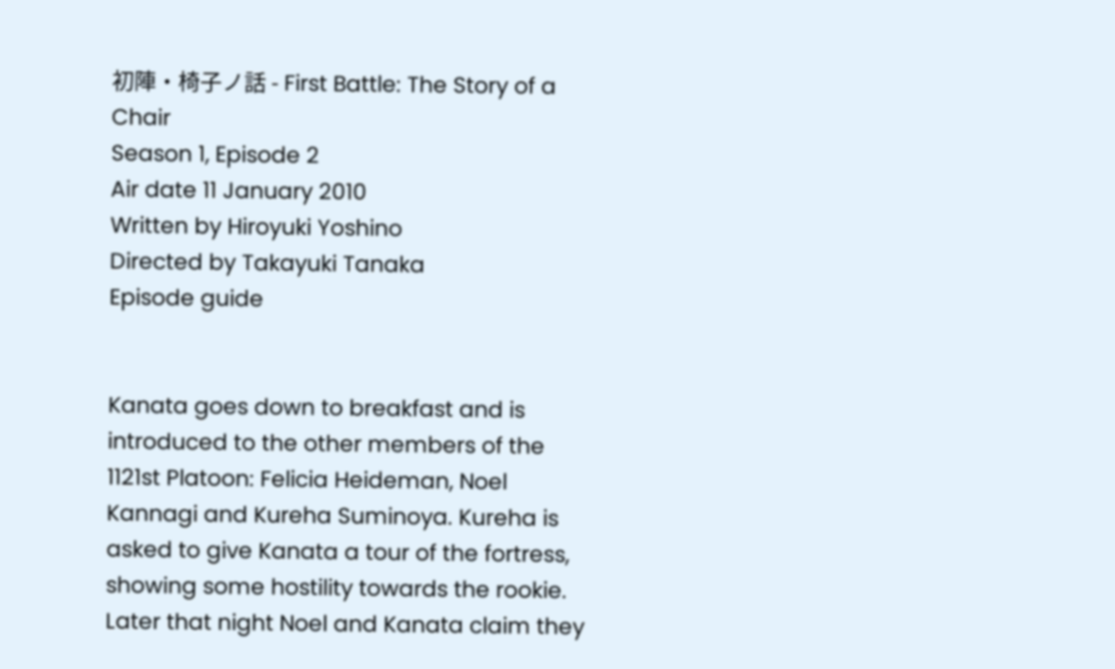初陣・椅子ノ話 - First Battle: The Story of a Chair
Season 1, Episode 2
Air date 11 January 2010
Written by Hiroyuki Yoshino
Directed by Takayuki Tanaka
Episode guide


Kanata goes down to breakfast and is introduced to the other members of the 1121st Platoon: Felicia Heideman, Noel Kannagi and Kureha Suminoya. Kureha is asked to give Kanata a tour of the fortress, showing some hostility towards the rookie. Later that night Noel and Kanata claim they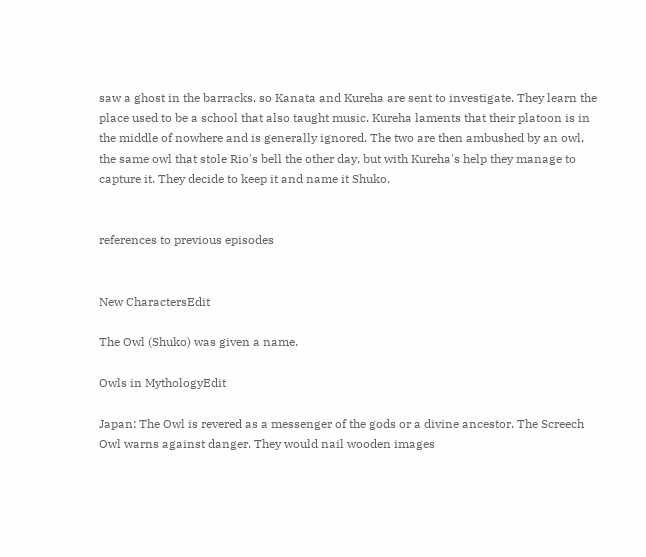saw a ghost in the barracks, so Kanata and Kureha are sent to investigate. They learn the place used to be a school that also taught music. Kureha laments that their platoon is in the middle of nowhere and is generally ignored. The two are then ambushed by an owl, the same owl that stole Rio's bell the other day, but with Kureha's help they manage to capture it. They decide to keep it and name it Shuko.


references to previous episodes


New CharactersEdit

The Owl (Shuko) was given a name.

Owls in MythologyEdit

Japan: The Owl is revered as a messenger of the gods or a divine ancestor. The Screech Owl warns against danger. They would nail wooden images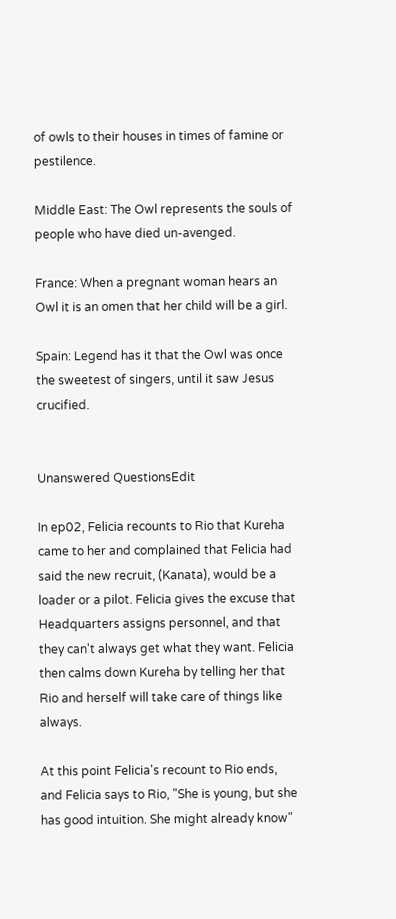of owls to their houses in times of famine or pestilence.

Middle East: The Owl represents the souls of people who have died un-avenged.

France: When a pregnant woman hears an Owl it is an omen that her child will be a girl.

Spain: Legend has it that the Owl was once the sweetest of singers, until it saw Jesus crucified.


Unanswered QuestionsEdit

In ep02, Felicia recounts to Rio that Kureha came to her and complained that Felicia had said the new recruit, (Kanata), would be a loader or a pilot. Felicia gives the excuse that Headquarters assigns personnel, and that they can't always get what they want. Felicia then calms down Kureha by telling her that Rio and herself will take care of things like always.

At this point Felicia's recount to Rio ends, and Felicia says to Rio, "She is young, but she has good intuition. She might already know"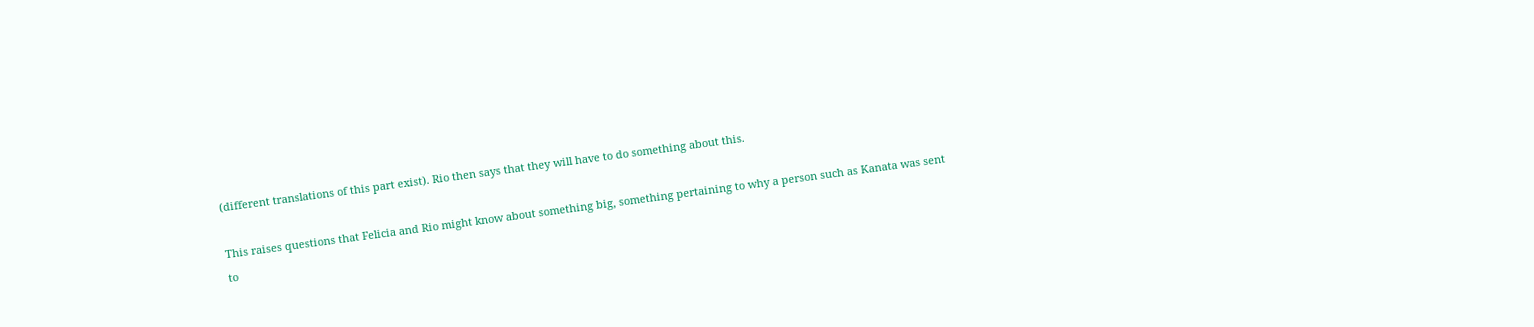(different translations of this part exist). Rio then says that they will have to do something about this.

This raises questions that Felicia and Rio might know about something big, something pertaining to why a person such as Kanata was sent to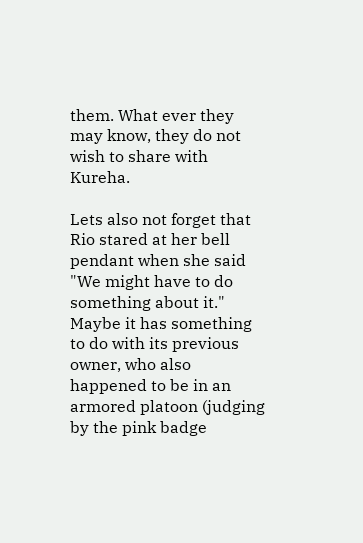them. What ever they may know, they do not wish to share with Kureha.

Lets also not forget that Rio stared at her bell pendant when she said "We might have to do something about it." Maybe it has something to do with its previous owner, who also happened to be in an armored platoon (judging by the pink badge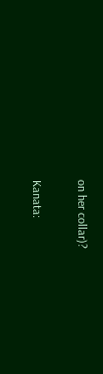on her collar)?


Kanata: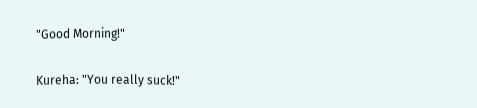"Good Morning!"

Kureha: "You really suck!"